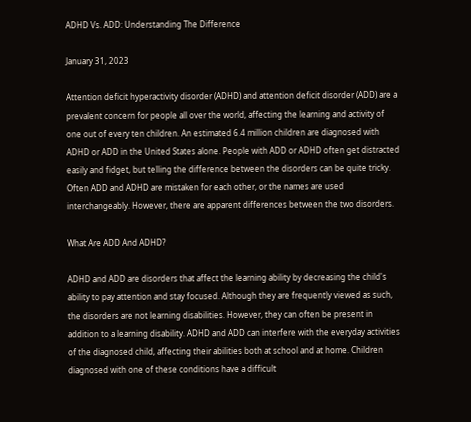ADHD Vs. ADD: Understanding The Difference

January 31, 2023

Attention deficit hyperactivity disorder (ADHD) and attention deficit disorder (ADD) are a prevalent concern for people all over the world, affecting the learning and activity of one out of every ten children. An estimated 6.4 million children are diagnosed with ADHD or ADD in the United States alone. People with ADD or ADHD often get distracted easily and fidget, but telling the difference between the disorders can be quite tricky. Often ADD and ADHD are mistaken for each other, or the names are used interchangeably. However, there are apparent differences between the two disorders.

What Are ADD And ADHD?

ADHD and ADD are disorders that affect the learning ability by decreasing the child's ability to pay attention and stay focused. Although they are frequently viewed as such, the disorders are not learning disabilities. However, they can often be present in addition to a learning disability. ADHD and ADD can interfere with the everyday activities of the diagnosed child, affecting their abilities both at school and at home. Children diagnosed with one of these conditions have a difficult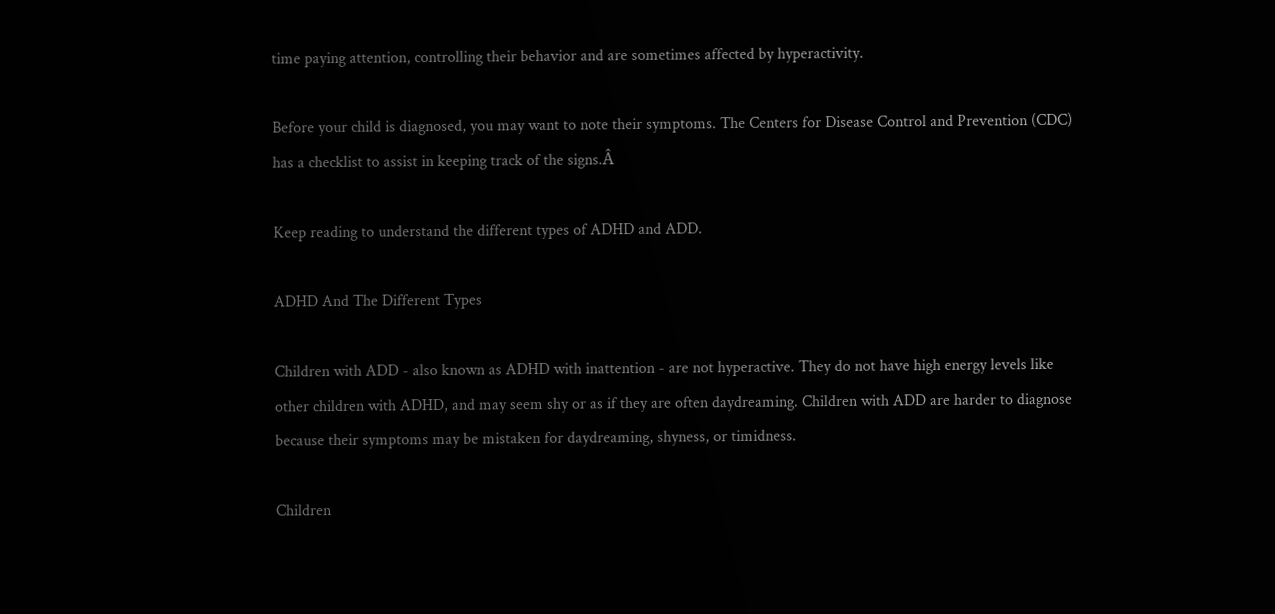time paying attention, controlling their behavior and are sometimes affected by hyperactivity.

Before your child is diagnosed, you may want to note their symptoms. The Centers for Disease Control and Prevention (CDC) has a checklist to assist in keeping track of the signs.Â

Keep reading to understand the different types of ADHD and ADD.

ADHD And The Different Types

Children with ADD - also known as ADHD with inattention - are not hyperactive. They do not have high energy levels like other children with ADHD, and may seem shy or as if they are often daydreaming. Children with ADD are harder to diagnose because their symptoms may be mistaken for daydreaming, shyness, or timidness.

Children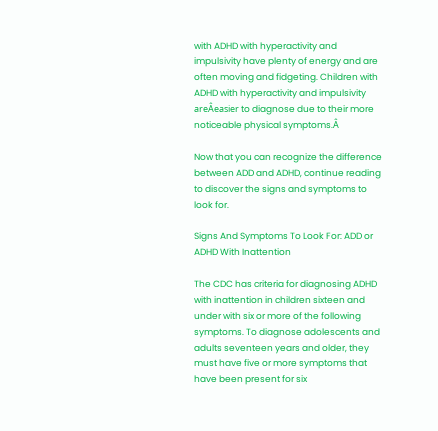with ADHD with hyperactivity and impulsivity have plenty of energy and are often moving and fidgeting. Children with ADHD with hyperactivity and impulsivity areÂeasier to diagnose due to their more noticeable physical symptoms.Â

Now that you can recognize the difference between ADD and ADHD, continue reading to discover the signs and symptoms to look for.

Signs And Symptoms To Look For: ADD or ADHD With Inattention

The CDC has criteria for diagnosing ADHD with inattention in children sixteen and under with six or more of the following symptoms. To diagnose adolescents and adults seventeen years and older, they must have five or more symptoms that have been present for six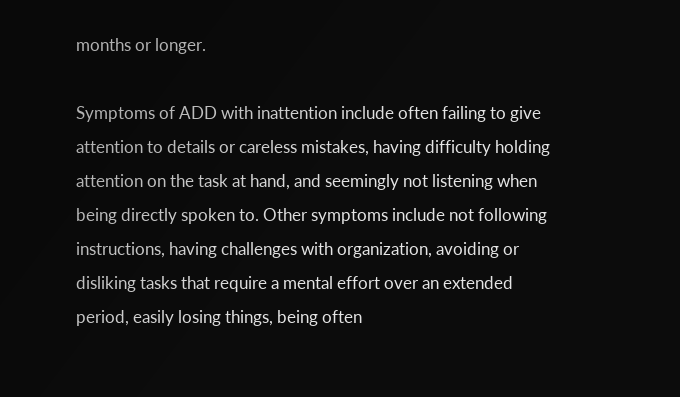months or longer.

Symptoms of ADD with inattention include often failing to give attention to details or careless mistakes, having difficulty holding attention on the task at hand, and seemingly not listening when being directly spoken to. Other symptoms include not following instructions, having challenges with organization, avoiding or disliking tasks that require a mental effort over an extended period, easily losing things, being often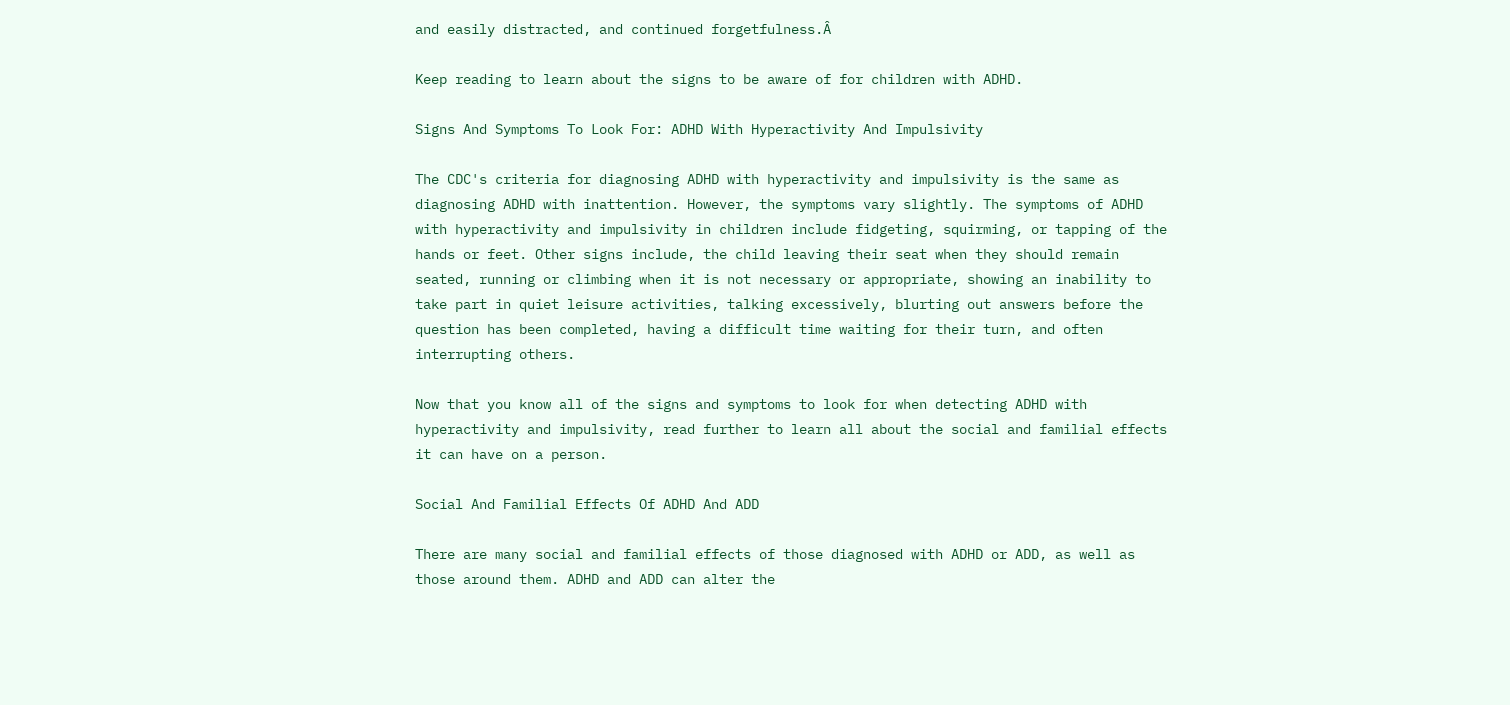and easily distracted, and continued forgetfulness.Â

Keep reading to learn about the signs to be aware of for children with ADHD.

Signs And Symptoms To Look For: ADHD With Hyperactivity And Impulsivity

The CDC's criteria for diagnosing ADHD with hyperactivity and impulsivity is the same as diagnosing ADHD with inattention. However, the symptoms vary slightly. The symptoms of ADHD with hyperactivity and impulsivity in children include fidgeting, squirming, or tapping of the hands or feet. Other signs include, the child leaving their seat when they should remain seated, running or climbing when it is not necessary or appropriate, showing an inability to take part in quiet leisure activities, talking excessively, blurting out answers before the question has been completed, having a difficult time waiting for their turn, and often interrupting others.

Now that you know all of the signs and symptoms to look for when detecting ADHD with hyperactivity and impulsivity, read further to learn all about the social and familial effects it can have on a person.

Social And Familial Effects Of ADHD And ADD

There are many social and familial effects of those diagnosed with ADHD or ADD, as well as those around them. ADHD and ADD can alter the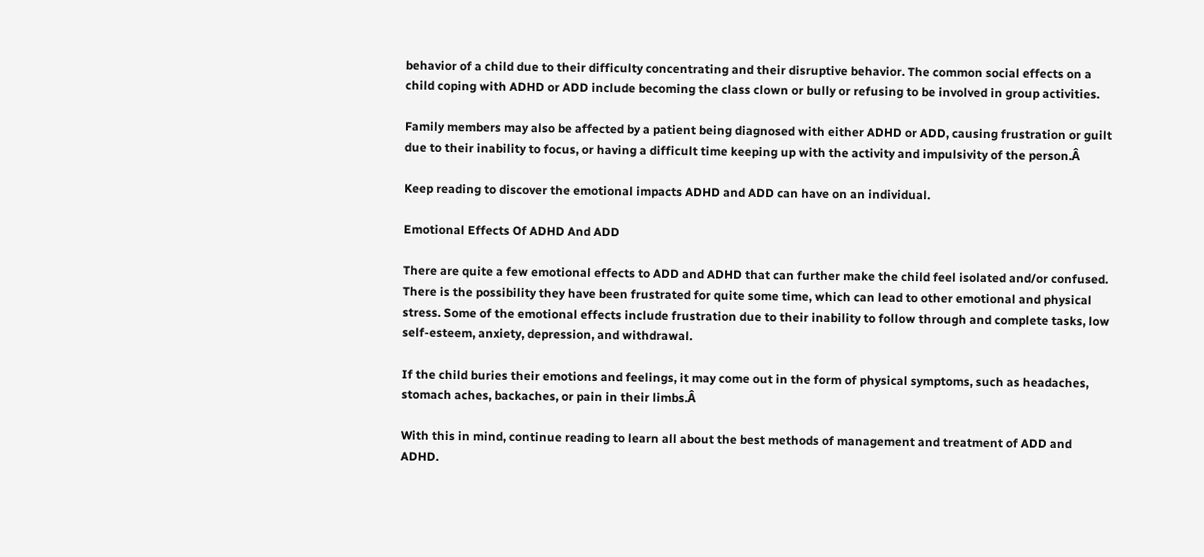behavior of a child due to their difficulty concentrating and their disruptive behavior. The common social effects on a child coping with ADHD or ADD include becoming the class clown or bully or refusing to be involved in group activities.

Family members may also be affected by a patient being diagnosed with either ADHD or ADD, causing frustration or guilt due to their inability to focus, or having a difficult time keeping up with the activity and impulsivity of the person.Â

Keep reading to discover the emotional impacts ADHD and ADD can have on an individual.

Emotional Effects Of ADHD And ADD

There are quite a few emotional effects to ADD and ADHD that can further make the child feel isolated and/or confused. There is the possibility they have been frustrated for quite some time, which can lead to other emotional and physical stress. Some of the emotional effects include frustration due to their inability to follow through and complete tasks, low self-esteem, anxiety, depression, and withdrawal.

If the child buries their emotions and feelings, it may come out in the form of physical symptoms, such as headaches, stomach aches, backaches, or pain in their limbs.Â

With this in mind, continue reading to learn all about the best methods of management and treatment of ADD and ADHD.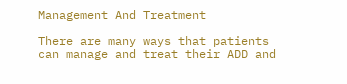Management And Treatment

There are many ways that patients can manage and treat their ADD and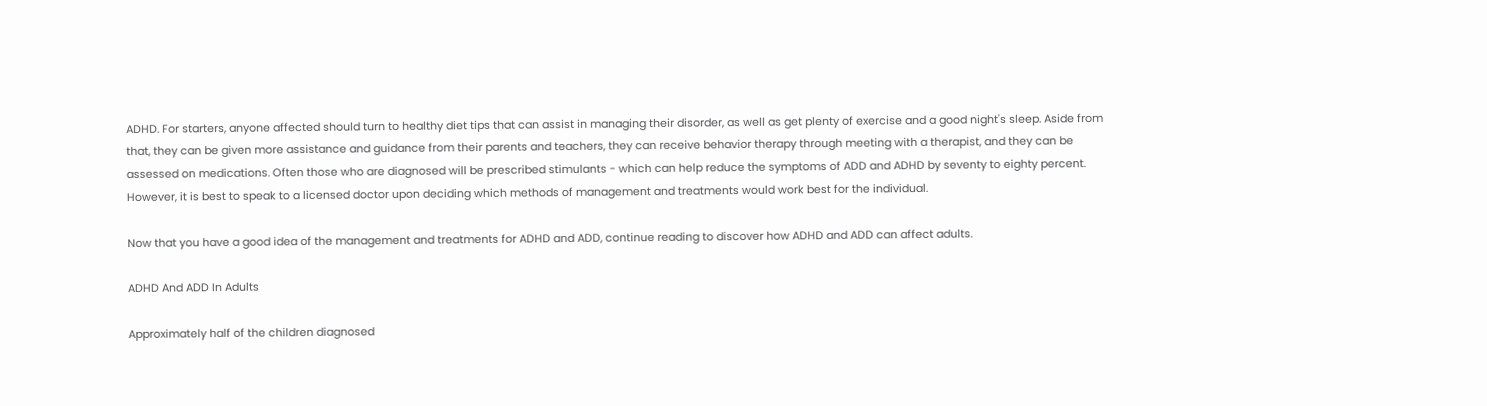ADHD. For starters, anyone affected should turn to healthy diet tips that can assist in managing their disorder, as well as get plenty of exercise and a good night's sleep. Aside from that, they can be given more assistance and guidance from their parents and teachers, they can receive behavior therapy through meeting with a therapist, and they can be assessed on medications. Often those who are diagnosed will be prescribed stimulants - which can help reduce the symptoms of ADD and ADHD by seventy to eighty percent. However, it is best to speak to a licensed doctor upon deciding which methods of management and treatments would work best for the individual.

Now that you have a good idea of the management and treatments for ADHD and ADD, continue reading to discover how ADHD and ADD can affect adults.

ADHD And ADD In Adults

Approximately half of the children diagnosed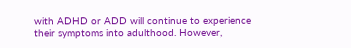with ADHD or ADD will continue to experience their symptoms into adulthood. However,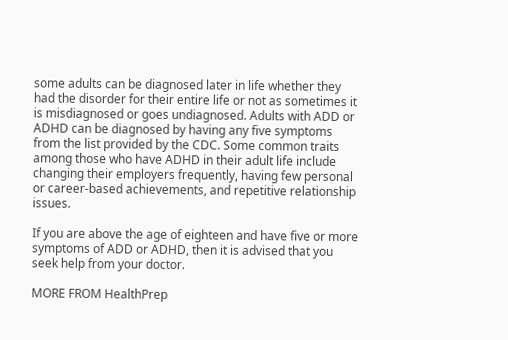some adults can be diagnosed later in life whether they had the disorder for their entire life or not as sometimes it is misdiagnosed or goes undiagnosed. Adults with ADD or ADHD can be diagnosed by having any five symptoms from the list provided by the CDC. Some common traits among those who have ADHD in their adult life include changing their employers frequently, having few personal or career-based achievements, and repetitive relationship issues.

If you are above the age of eighteen and have five or more symptoms of ADD or ADHD, then it is advised that you seek help from your doctor.

MORE FROM HealthPrep